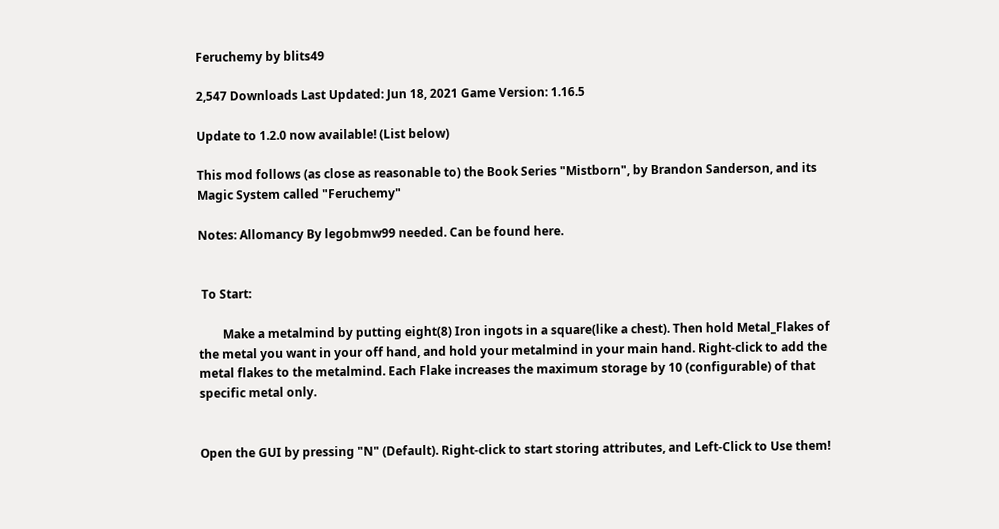Feruchemy by blits49

2,547 Downloads Last Updated: Jun 18, 2021 Game Version: 1.16.5

Update to 1.2.0 now available! (List below)

This mod follows (as close as reasonable to) the Book Series "Mistborn", by Brandon Sanderson, and its Magic System called "Feruchemy"

Notes: Allomancy By legobmw99 needed. Can be found here.


 To Start:

        Make a metalmind by putting eight(8) Iron ingots in a square(like a chest). Then hold Metal_Flakes of the metal you want in your off hand, and hold your metalmind in your main hand. Right-click to add the metal flakes to the metalmind. Each Flake increases the maximum storage by 10 (configurable) of that specific metal only.


Open the GUI by pressing "N" (Default). Right-click to start storing attributes, and Left-Click to Use them!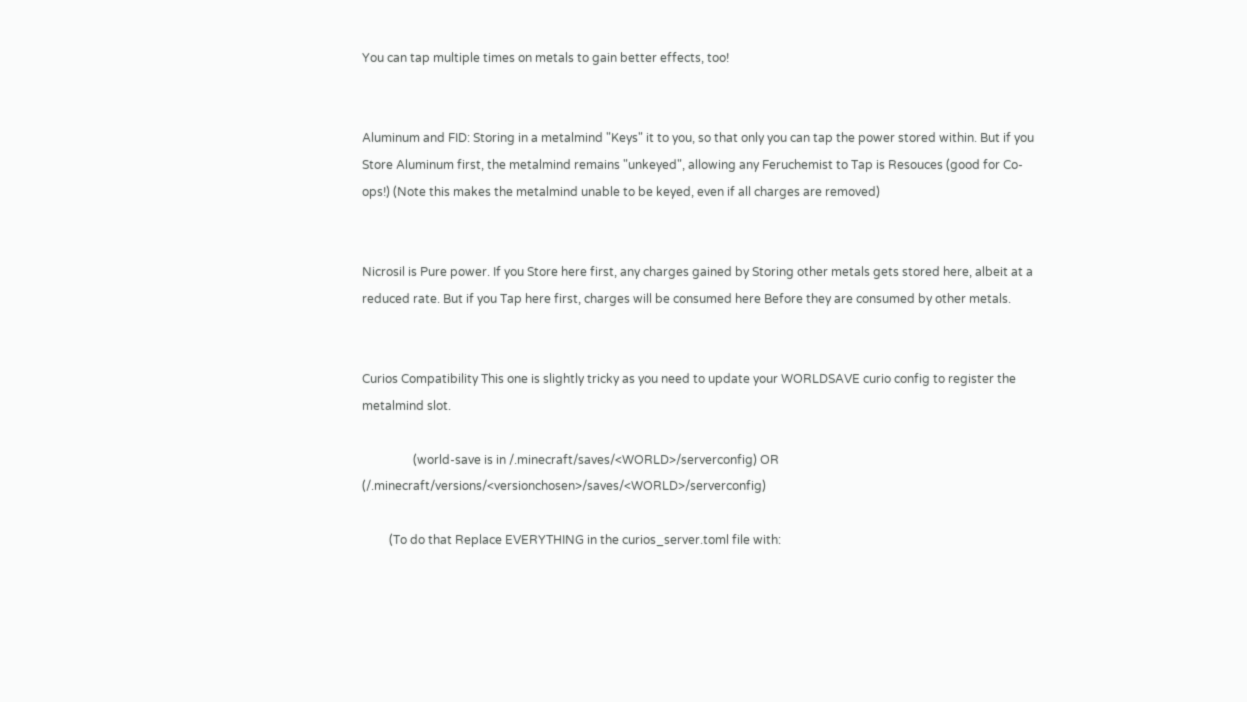You can tap multiple times on metals to gain better effects, too!


Aluminum and FID: Storing in a metalmind "Keys" it to you, so that only you can tap the power stored within. But if you Store Aluminum first, the metalmind remains "unkeyed", allowing any Feruchemist to Tap is Resouces (good for Co-ops!) (Note this makes the metalmind unable to be keyed, even if all charges are removed)


Nicrosil is Pure power. If you Store here first, any charges gained by Storing other metals gets stored here, albeit at a reduced rate. But if you Tap here first, charges will be consumed here Before they are consumed by other metals.


Curios Compatibility This one is slightly tricky as you need to update your WORLDSAVE curio config to register the metalmind slot.

                 (world-save is in /.minecraft/saves/<WORLD>/serverconfig) OR (/.minecraft/versions/<versionchosen>/saves/<WORLD>/serverconfig)

         (To do that Replace EVERYTHING in the curios_server.toml file with: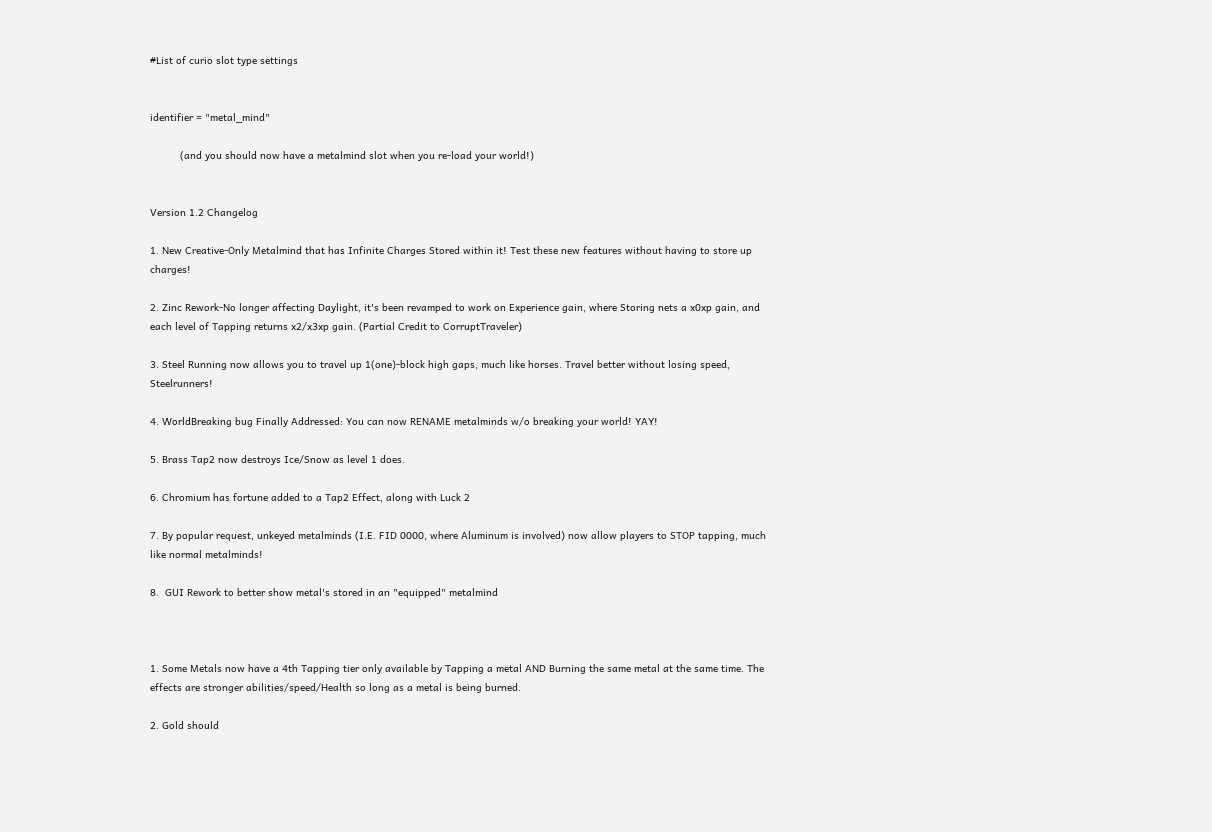#List of curio slot type settings


identifier = "metal_mind"

          (and you should now have a metalmind slot when you re-load your world!)


Version 1.2 Changelog

1. New Creative-Only Metalmind that has Infinite Charges Stored within it! Test these new features without having to store up charges!

2. Zinc Rework-No longer affecting Daylight, it's been revamped to work on Experience gain, where Storing nets a x0xp gain, and each level of Tapping returns x2/x3xp gain. (Partial Credit to CorruptTraveler)

3. Steel Running now allows you to travel up 1(one)-block high gaps, much like horses. Travel better without losing speed, Steelrunners!

4. WorldBreaking bug Finally Addressed: You can now RENAME metalminds w/o breaking your world! YAY!

5. Brass Tap2 now destroys Ice/Snow as level 1 does.

6. Chromium has fortune added to a Tap2 Effect, along with Luck 2

7. By popular request, unkeyed metalminds (I.E. FID 0000, where Aluminum is involved) now allow players to STOP tapping, much like normal metalminds!

8.  GUI Rework to better show metal's stored in an "equipped" metalmind



1. Some Metals now have a 4th Tapping tier only available by Tapping a metal AND Burning the same metal at the same time. The effects are stronger abilities/speed/Health so long as a metal is being burned.

2. Gold should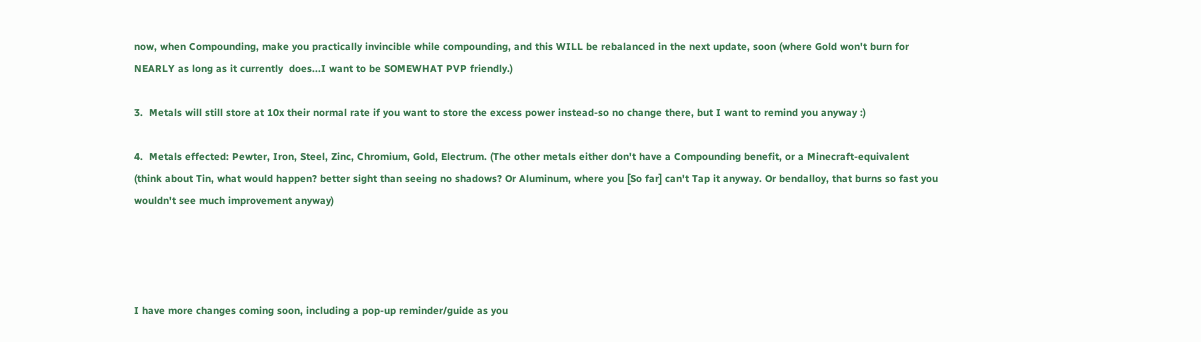now, when Compounding, make you practically invincible while compounding, and this WILL be rebalanced in the next update, soon (where Gold won't burn for NEARLY as long as it currently  does...I want to be SOMEWHAT PVP friendly.)

3.  Metals will still store at 10x their normal rate if you want to store the excess power instead-so no change there, but I want to remind you anyway :)

4.  Metals effected: Pewter, Iron, Steel, Zinc, Chromium, Gold, Electrum. (The other metals either don't have a Compounding benefit, or a Minecraft-equivalent (think about Tin, what would happen? better sight than seeing no shadows? Or Aluminum, where you [So far] can't Tap it anyway. Or bendalloy, that burns so fast you wouldn't see much improvement anyway)




I have more changes coming soon, including a pop-up reminder/guide as you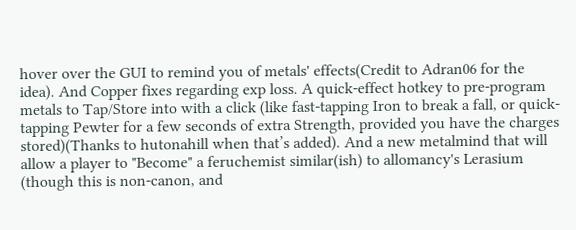hover over the GUI to remind you of metals' effects(Credit to Adran06 for the idea). And Copper fixes regarding exp loss. A quick-effect hotkey to pre-program metals to Tap/Store into with a click (like fast-tapping Iron to break a fall, or quick-tapping Pewter for a few seconds of extra Strength, provided you have the charges stored)(Thanks to hutonahill when that’s added). And a new metalmind that will allow a player to "Become" a feruchemist similar(ish) to allomancy's Lerasium (though this is non-canon, and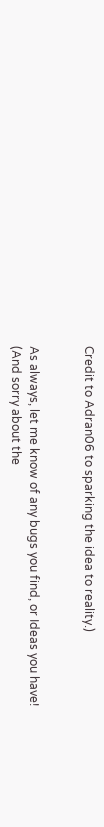Credit to Adran06 to sparking the idea to reality.)


As always, let me know of any bugs you find, or Ideas you have!
(And sorry about the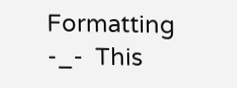Formatting -_-  This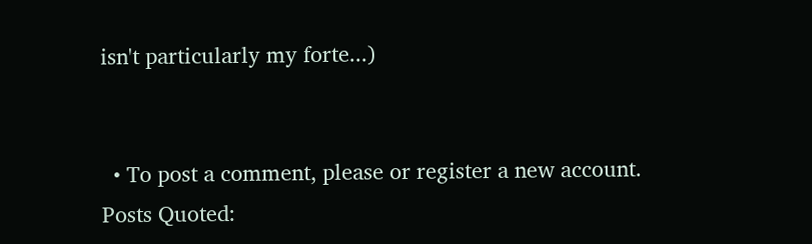isn't particularly my forte...)


  • To post a comment, please or register a new account.
Posts Quoted: